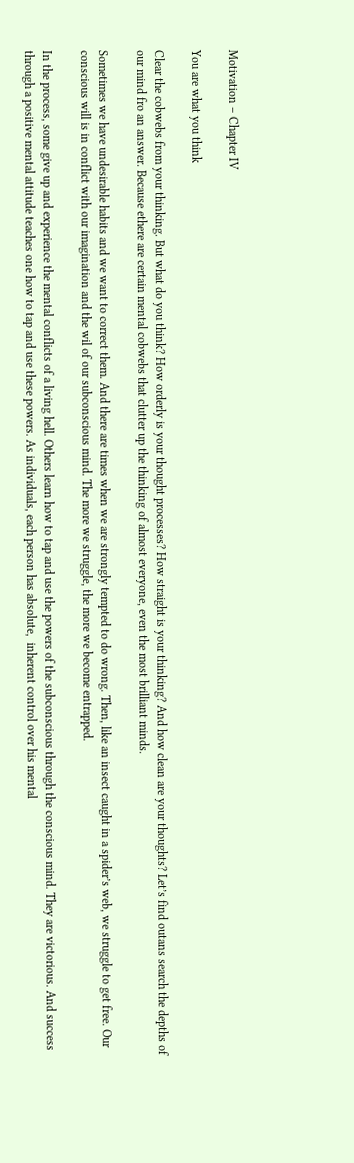Motivation – Chapter IV

You are what you think

Clear the cobwebs from your thinking. But what do you think? How orderly is your thought processes? How straight is your thinking? And how clean are your thoughts? Let’s find outans search the depths of our mind fro an answer. Because ethere are certain mental cobwebs that clutter up the thinking of almost everyone, even the most brilliant minds.

Sometimes we have undesirable habits and we want to correct them. And there are times when we are strongly tempted to do wrong. Then, like an insect caught in a spider’s web, we struggle to get free. Our conscious will is in conflict with our imagination and the wil of our subconscious mind. The more we struggle, the more we become entrapped.

In the process, some give up and experience the mental conflicts of a living hell. Others learn how to tap and use the powers of the subconscious through the conscious mind. They are victorious. And success through a positive mental attitude teaches one how to tap and use these powers. As individuals, each person has absolute,  inherent control over his mental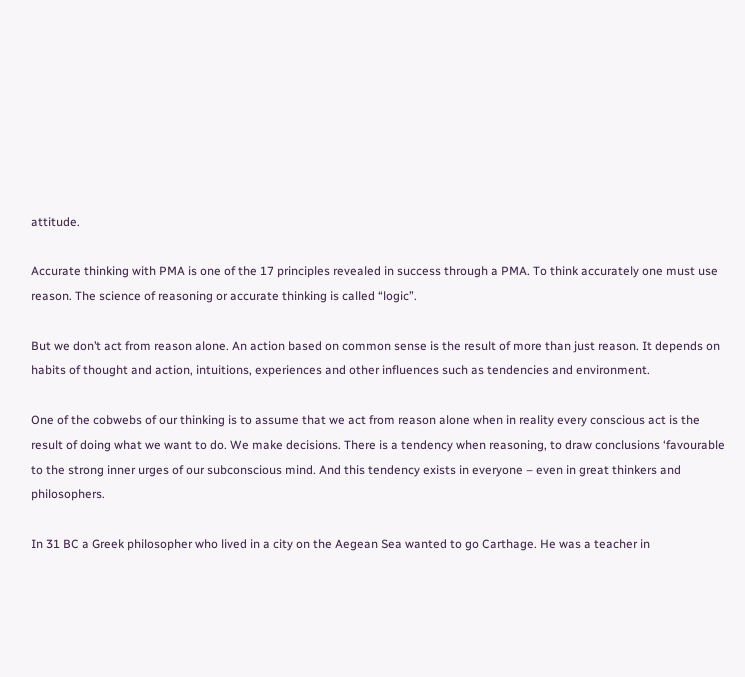attitude.

Accurate thinking with PMA is one of the 17 principles revealed in success through a PMA. To think accurately one must use reason. The science of reasoning or accurate thinking is called “logic”.

But we don’t act from reason alone. An action based on common sense is the result of more than just reason. It depends on habits of thought and action, intuitions, experiences and other influences such as tendencies and environment.

One of the cobwebs of our thinking is to assume that we act from reason alone when in reality every conscious act is the result of doing what we want to do. We make decisions. There is a tendency when reasoning, to draw conclusions ‘favourable to the strong inner urges of our subconscious mind. And this tendency exists in everyone – even in great thinkers and philosophers.

In 31 BC a Greek philosopher who lived in a city on the Aegean Sea wanted to go Carthage. He was a teacher in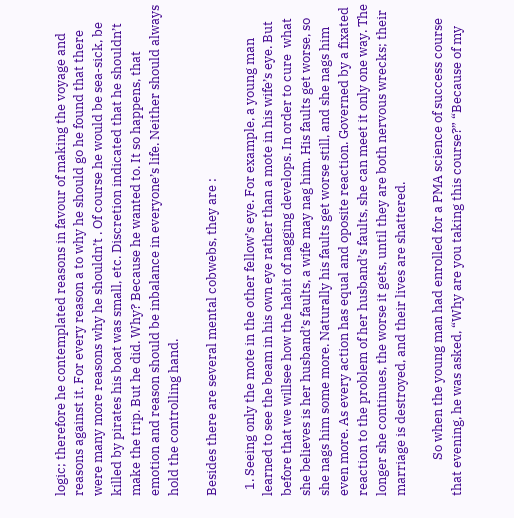logic; therefore he contemplated reasons in favour of making the voyage and reasons against it. For every reason a to why he should go he found that there were many more reasons why he shouldn’t . Of course he would be sea-sick, be killed by pirates his boat was small, etc. Discretion indicated that he shouldn’t make the trip. But he did. Why? Because he wanted to. It so happens, that emotion and reason should be inbalance in everyone’s life. Neither should always hold the controlling hand.

Besides there are several mental cobwebs, they are :

  1. Seeing only the mote in the other fellow’s eye. For example, a young man learned to see the beam in his own eye rather than a mote in his wife’s eye. But before that we willsee how the habit of nagging develops. In order to cure  what she believes is her husband’s faults, a wife may nag him. His faults get worse, so she nags him some more. Naturally his faults get worse still, and she nags him even more. As every action has equal and oposite reaction. Governed by a fixated reaction to the problem of her husband’s faults, she can meet it only one way. The longer she continues, the worse it gets, until they are both nervous wrecks; their marriage is destroyed, and their lives are shattered.

            So when the young man had enrolled for a PMA science of success course that evening, he was asked, “Why are you taking this course?” “Because of my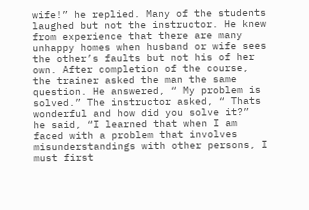wife!” he replied. Many of the students laughed but not the instructor. He knew from experience that there are many unhappy homes when husband or wife sees the other’s faults but not his of her own. After completion of the course, the trainer asked the man the same question. He answered, “ My problem is solved.” The instructor asked, “ Thats wonderful and how did you solve it?”  he said, “I learned that when I am faced with a problem that involves misunderstandings with other persons, I must first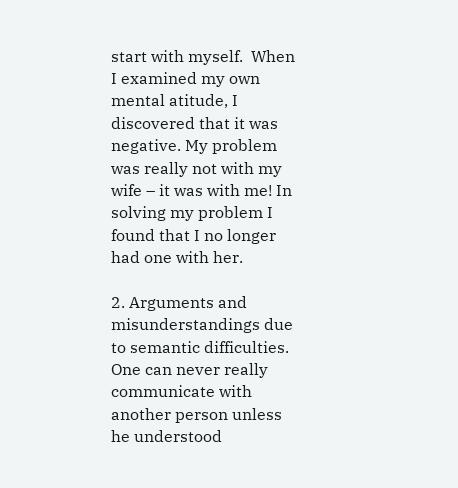start with myself.  When I examined my own mental atitude, I discovered that it was negative. My problem was really not with my wife – it was with me! In solving my problem I found that I no longer had one with her.

2. Arguments and misunderstandings due to semantic difficulties. One can never really communicate with another person unless he understood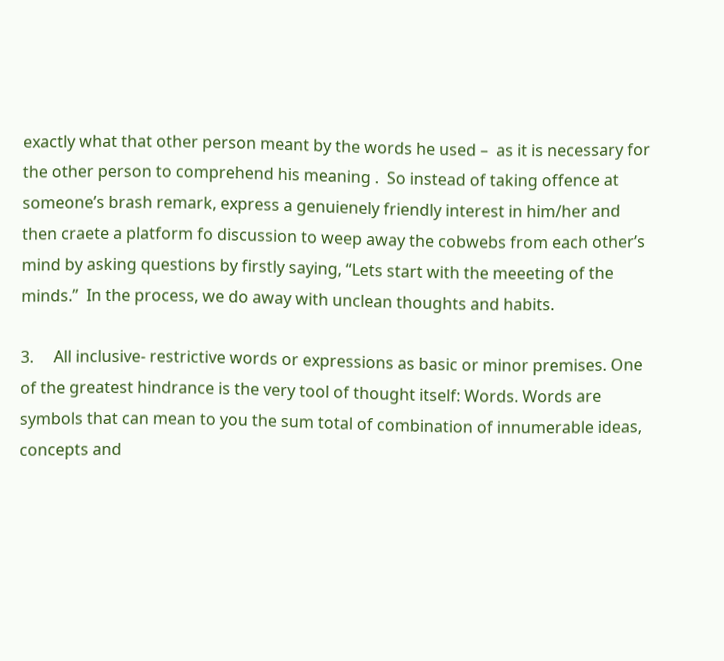exactly what that other person meant by the words he used –  as it is necessary for the other person to comprehend his meaning .  So instead of taking offence at someone’s brash remark, express a genuienely friendly interest in him/her and then craete a platform fo discussion to weep away the cobwebs from each other’s mind by asking questions by firstly saying, “Lets start with the meeeting of the minds.”  In the process, we do away with unclean thoughts and habits.

3.     All inclusive- restrictive words or expressions as basic or minor premises. One of the greatest hindrance is the very tool of thought itself: Words. Words are symbols that can mean to you the sum total of combination of innumerable ideas, concepts and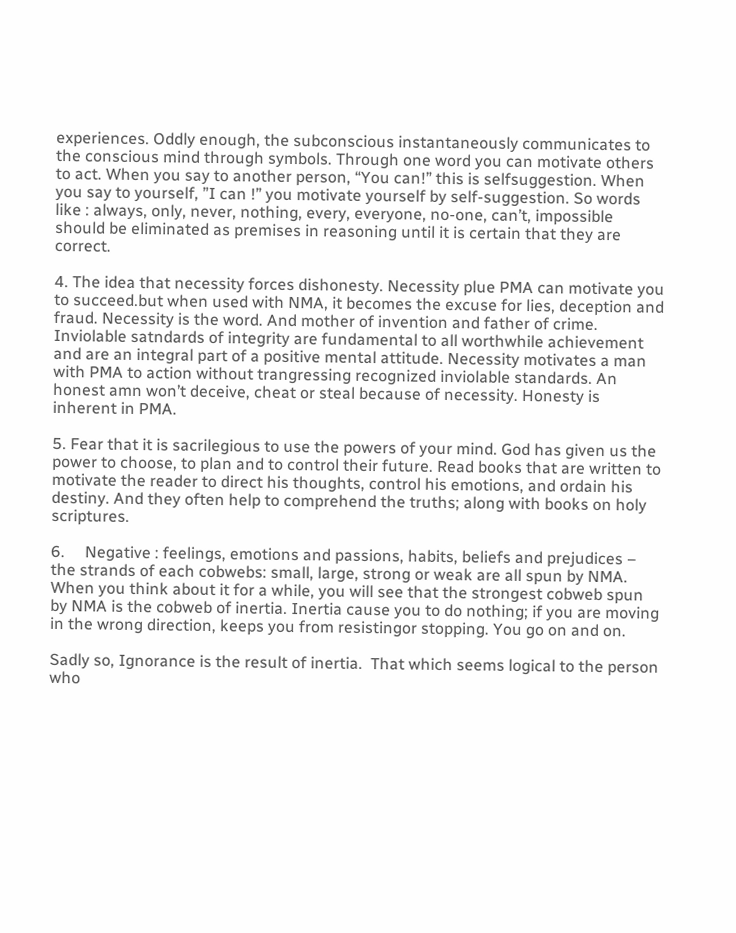experiences. Oddly enough, the subconscious instantaneously communicates to the conscious mind through symbols. Through one word you can motivate others to act. When you say to another person, “You can!” this is selfsuggestion. When you say to yourself, ”I can !” you motivate yourself by self-suggestion. So words like : always, only, never, nothing, every, everyone, no-one, can’t, impossible should be eliminated as premises in reasoning until it is certain that they are correct.

4. The idea that necessity forces dishonesty. Necessity plue PMA can motivate you to succeed.but when used with NMA, it becomes the excuse for lies, deception and fraud. Necessity is the word. And mother of invention and father of crime. Inviolable satndards of integrity are fundamental to all worthwhile achievement and are an integral part of a positive mental attitude. Necessity motivates a man with PMA to action without trangressing recognized inviolable standards. An honest amn won’t deceive, cheat or steal because of necessity. Honesty is inherent in PMA.

5. Fear that it is sacrilegious to use the powers of your mind. God has given us the power to choose, to plan and to control their future. Read books that are written to motivate the reader to direct his thoughts, control his emotions, and ordain his destiny. And they often help to comprehend the truths; along with books on holy scriptures.

6.     Negative : feelings, emotions and passions, habits, beliefs and prejudices – the strands of each cobwebs: small, large, strong or weak are all spun by NMA. When you think about it for a while, you will see that the strongest cobweb spun by NMA is the cobweb of inertia. Inertia cause you to do nothing; if you are moving in the wrong direction, keeps you from resistingor stopping. You go on and on.

Sadly so, Ignorance is the result of inertia.  That which seems logical to the person who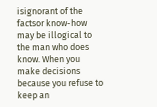isignorant of the factsor know-how may be illogical to the man who does know. When you make decisions because you refuse to keep an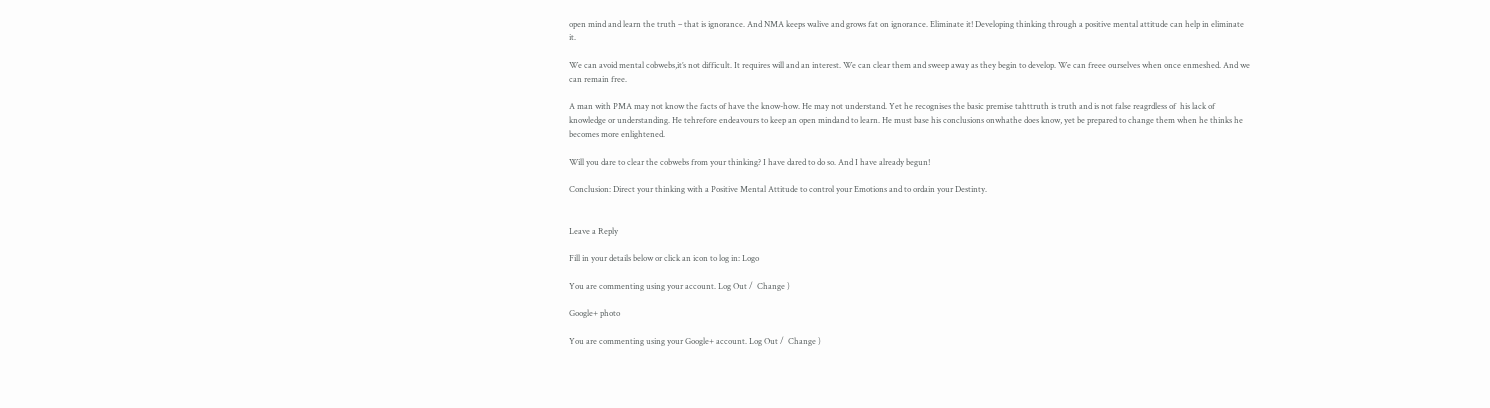open mind and learn the truth – that is ignorance. And NMA keeps walive and grows fat on ignorance. Eliminate it! Developing thinking through a positive mental attitude can help in eliminate it.

We can avoid mental cobwebs,it’s not difficult. It requires will and an interest. We can clear them and sweep away as they begin to develop. We can freee ourselves when once enmeshed. And we can remain free.

A man with PMA may not know the facts of have the know-how. He may not understand. Yet he recognises the basic premise tahttruth is truth and is not false reagrdless of  his lack of  knowledge or understanding. He tehrefore endeavours to keep an open mindand to learn. He must base his conclusions onwhathe does know, yet be prepared to change them when he thinks he becomes more enlightened.

Will you dare to clear the cobwebs from your thinking? I have dared to do so. And I have already begun!

Conclusion: Direct your thinking with a Positive Mental Attitude to control your Emotions and to ordain your Destinty.


Leave a Reply

Fill in your details below or click an icon to log in: Logo

You are commenting using your account. Log Out /  Change )

Google+ photo

You are commenting using your Google+ account. Log Out /  Change )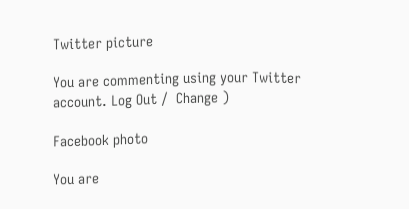Twitter picture

You are commenting using your Twitter account. Log Out /  Change )

Facebook photo

You are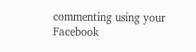commenting using your Facebook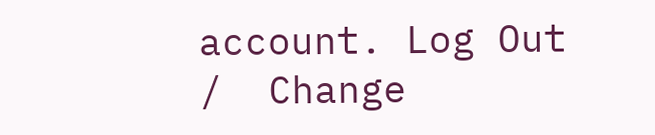account. Log Out /  Change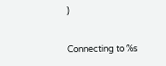)


Connecting to %s